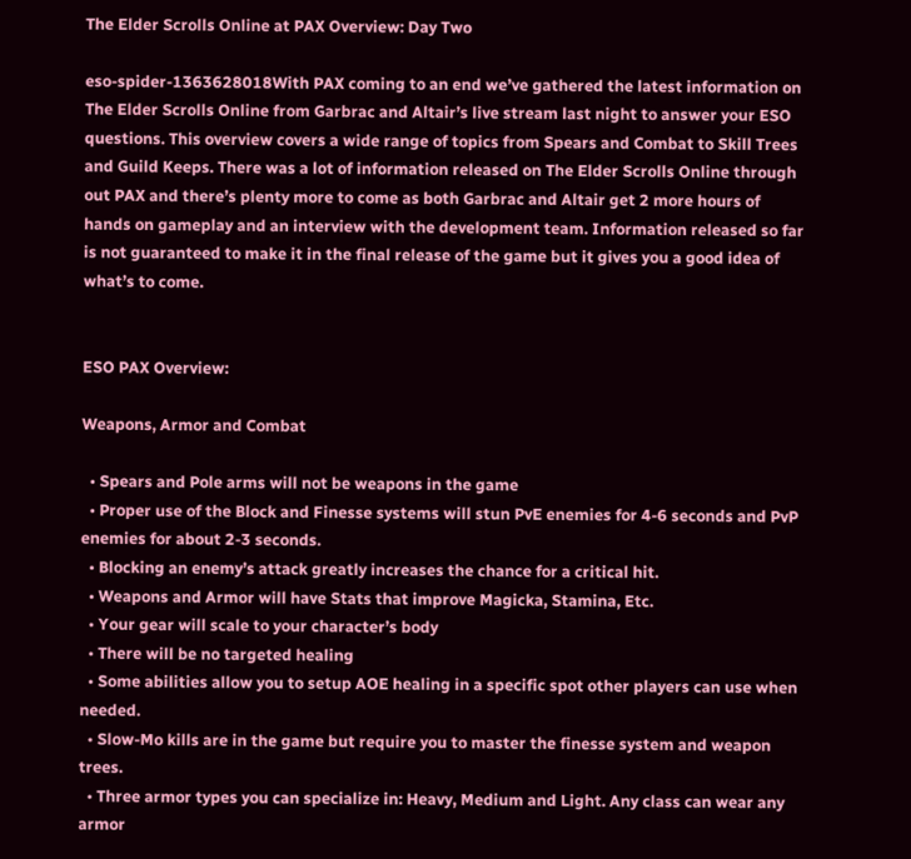The Elder Scrolls Online at PAX Overview: Day Two

eso-spider-1363628018With PAX coming to an end we’ve gathered the latest information on The Elder Scrolls Online from Garbrac and Altair’s live stream last night to answer your ESO questions. This overview covers a wide range of topics from Spears and Combat to Skill Trees and Guild Keeps. There was a lot of information released on The Elder Scrolls Online through out PAX and there’s plenty more to come as both Garbrac and Altair get 2 more hours of hands on gameplay and an interview with the development team. Information released so far is not guaranteed to make it in the final release of the game but it gives you a good idea of what’s to come.


ESO PAX Overview:

Weapons, Armor and Combat

  • Spears and Pole arms will not be weapons in the game
  • Proper use of the Block and Finesse systems will stun PvE enemies for 4-6 seconds and PvP enemies for about 2-3 seconds.
  • Blocking an enemy’s attack greatly increases the chance for a critical hit.
  • Weapons and Armor will have Stats that improve Magicka, Stamina, Etc.
  • Your gear will scale to your character’s body
  • There will be no targeted healing
  • Some abilities allow you to setup AOE healing in a specific spot other players can use when needed.
  • Slow-Mo kills are in the game but require you to master the finesse system and weapon trees.
  • Three armor types you can specialize in: Heavy, Medium and Light. Any class can wear any armor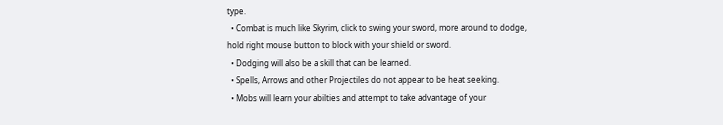type.
  • Combat is much like Skyrim, click to swing your sword, more around to dodge, hold right mouse button to block with your shield or sword.
  • Dodging will also be a skill that can be learned.
  • Spells, Arrows and other Projectiles do not appear to be heat seeking.
  • Mobs will learn your abilties and attempt to take advantage of your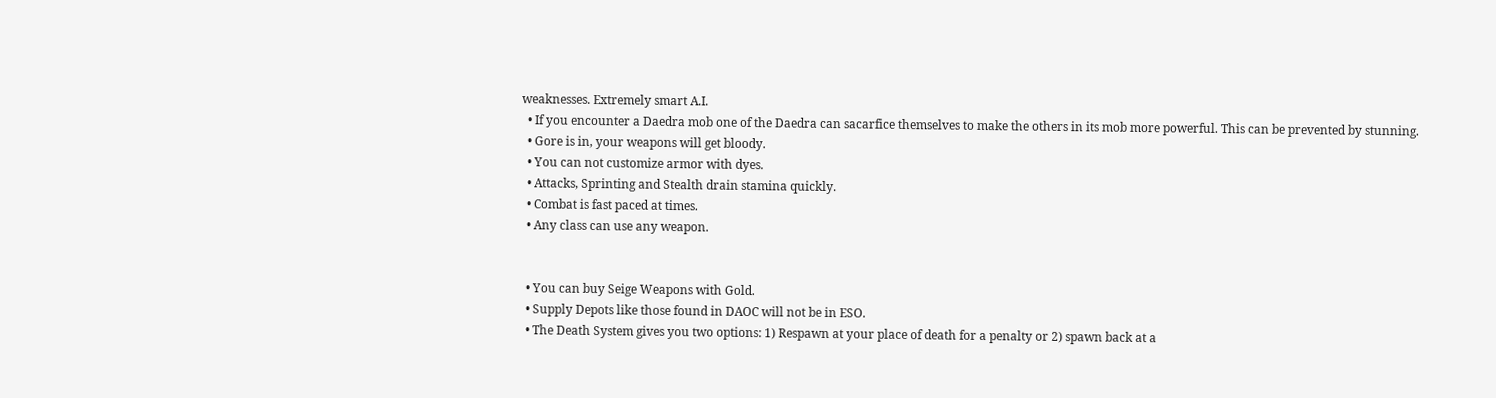weaknesses. Extremely smart A.I.
  • If you encounter a Daedra mob one of the Daedra can sacarfice themselves to make the others in its mob more powerful. This can be prevented by stunning.
  • Gore is in, your weapons will get bloody.
  • You can not customize armor with dyes.
  • Attacks, Sprinting and Stealth drain stamina quickly.
  • Combat is fast paced at times.
  • Any class can use any weapon.


  • You can buy Seige Weapons with Gold.
  • Supply Depots like those found in DAOC will not be in ESO.
  • The Death System gives you two options: 1) Respawn at your place of death for a penalty or 2) spawn back at a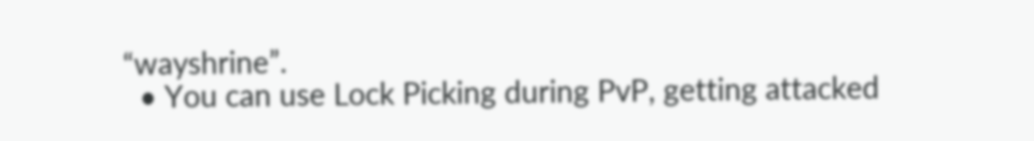“wayshrine”.
  • You can use Lock Picking during PvP, getting attacked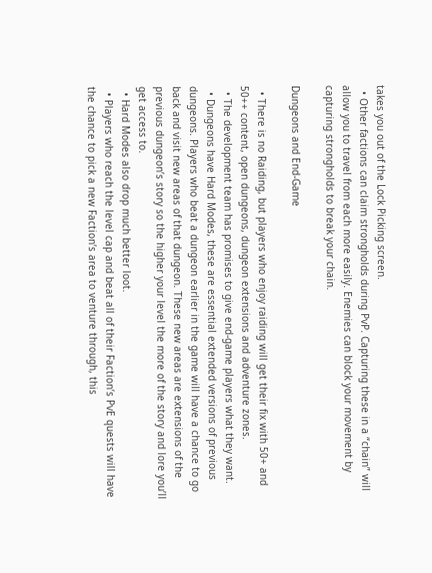takes you out of the Lock Picking screen.
  • Other factions can claim strongholds during PvP. Capturing these in a “chain” will allow you to travel from each more easily. Enemies can block your movement by capturing strongholds to break your chain.

Dungeons and End-Game

  • There is no Raiding, but players who enjoy raiding will get their fix with 50+ and 50++ content, open dungeons, dungeon extensions and adventure zones.
  • The development team has promises to give end-game players what they want.
  • Dungeons have Hard Modes, these are essential extended versions of previous dungeons. Players who beat a dungeon earlier in the game will have a chance to go back and visit new areas of that dungeon. These new areas are extensions of the previous dungeon’s story so the higher your level the more of the story and lore you’ll get access to.
  • Hard Modes also drop much better loot.
  • Players who reach the level cap and beat all of their Faction’s PvE quests will have the chance to pick a new Faction’s area to venture through, this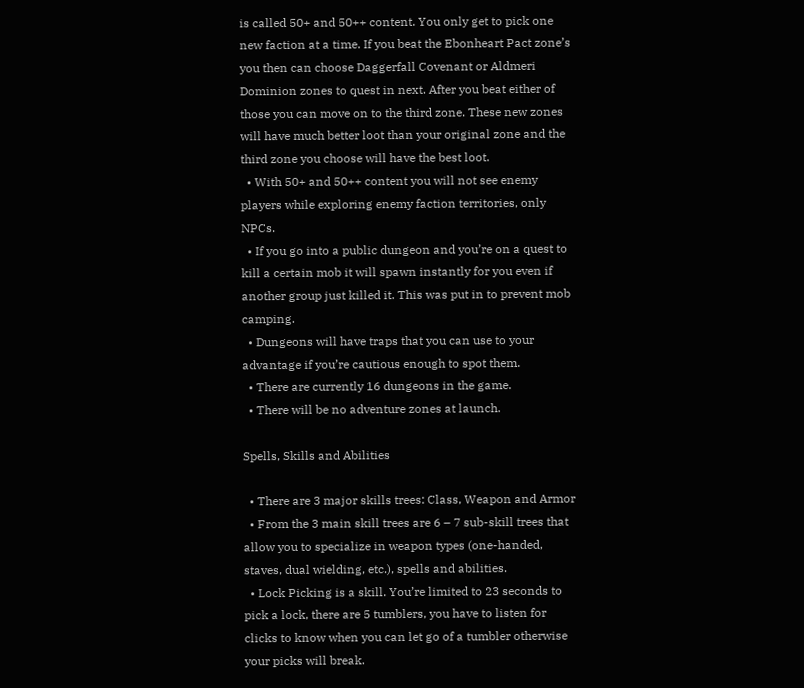is called 50+ and 50++ content. You only get to pick one new faction at a time. If you beat the Ebonheart Pact zone’s you then can choose Daggerfall Covenant or Aldmeri Dominion zones to quest in next. After you beat either of those you can move on to the third zone. These new zones will have much better loot than your original zone and the third zone you choose will have the best loot.
  • With 50+ and 50++ content you will not see enemy players while exploring enemy faction territories, only NPCs.
  • If you go into a public dungeon and you’re on a quest to kill a certain mob it will spawn instantly for you even if another group just killed it. This was put in to prevent mob camping.
  • Dungeons will have traps that you can use to your advantage if you’re cautious enough to spot them.
  • There are currently 16 dungeons in the game.
  • There will be no adventure zones at launch.

Spells, Skills and Abilities

  • There are 3 major skills trees: Class, Weapon and Armor
  • From the 3 main skill trees are 6 – 7 sub-skill trees that allow you to specialize in weapon types (one-handed, staves, dual wielding, etc.), spells and abilities.
  • Lock Picking is a skill. You’re limited to 23 seconds to pick a lock, there are 5 tumblers, you have to listen for clicks to know when you can let go of a tumbler otherwise your picks will break.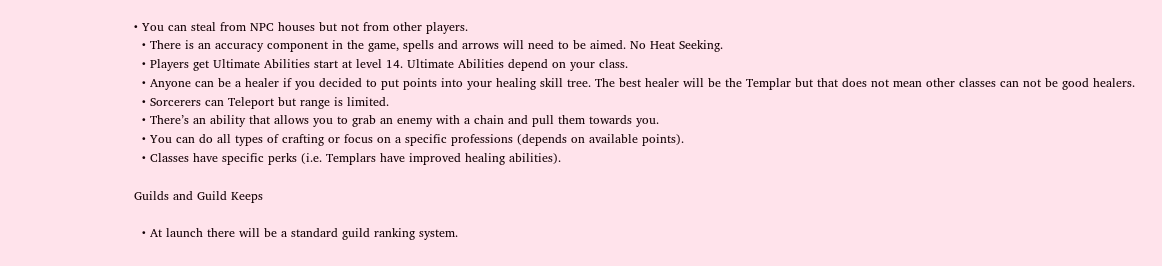• You can steal from NPC houses but not from other players.
  • There is an accuracy component in the game, spells and arrows will need to be aimed. No Heat Seeking.
  • Players get Ultimate Abilities start at level 14. Ultimate Abilities depend on your class.
  • Anyone can be a healer if you decided to put points into your healing skill tree. The best healer will be the Templar but that does not mean other classes can not be good healers.
  • Sorcerers can Teleport but range is limited.
  • There’s an ability that allows you to grab an enemy with a chain and pull them towards you.
  • You can do all types of crafting or focus on a specific professions (depends on available points).
  • Classes have specific perks (i.e. Templars have improved healing abilities).

Guilds and Guild Keeps

  • At launch there will be a standard guild ranking system.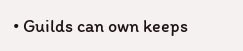• Guilds can own keeps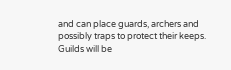and can place guards, archers and possibly traps to protect their keeps. Guilds will be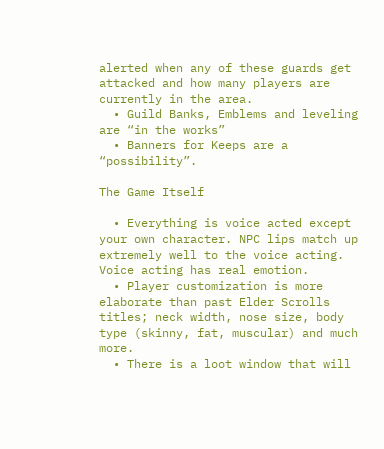alerted when any of these guards get attacked and how many players are currently in the area.
  • Guild Banks, Emblems and leveling are “in the works”
  • Banners for Keeps are a “possibility”.

The Game Itself

  • Everything is voice acted except your own character. NPC lips match up extremely well to the voice acting. Voice acting has real emotion.
  • Player customization is more elaborate than past Elder Scrolls titles; neck width, nose size, body type (skinny, fat, muscular) and much more.
  • There is a loot window that will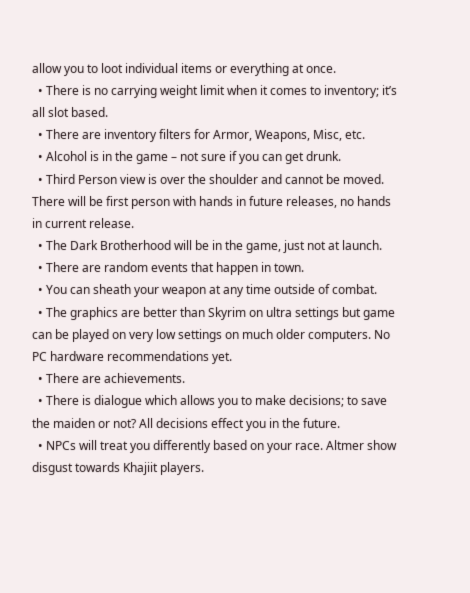allow you to loot individual items or everything at once.
  • There is no carrying weight limit when it comes to inventory; it’s all slot based.
  • There are inventory filters for Armor, Weapons, Misc, etc.
  • Alcohol is in the game – not sure if you can get drunk.
  • Third Person view is over the shoulder and cannot be moved. There will be first person with hands in future releases, no hands in current release.
  • The Dark Brotherhood will be in the game, just not at launch.
  • There are random events that happen in town.
  • You can sheath your weapon at any time outside of combat.
  • The graphics are better than Skyrim on ultra settings but game can be played on very low settings on much older computers. No PC hardware recommendations yet.
  • There are achievements.
  • There is dialogue which allows you to make decisions; to save the maiden or not? All decisions effect you in the future.
  • NPCs will treat you differently based on your race. Altmer show disgust towards Khajiit players.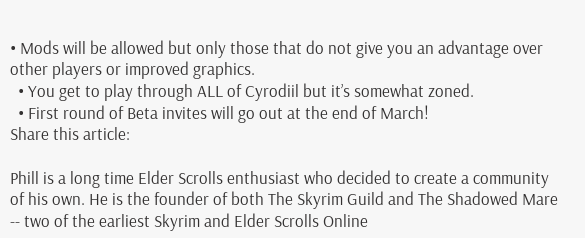• Mods will be allowed but only those that do not give you an advantage over other players or improved graphics.
  • You get to play through ALL of Cyrodiil but it’s somewhat zoned.
  • First round of Beta invites will go out at the end of March!
Share this article:

Phill is a long time Elder Scrolls enthusiast who decided to create a community of his own. He is the founder of both The Skyrim Guild and The Shadowed Mare -- two of the earliest Skyrim and Elder Scrolls Online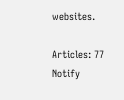websites.

Articles: 77
Notify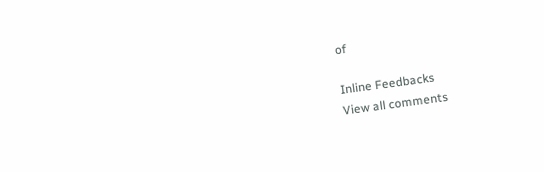of

Inline Feedbacks
View all comments